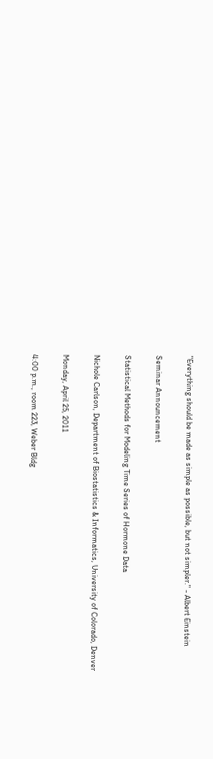"Everything should be made as simple as possible, but not simpler." - Albert Einstein

Seminar Announcement

Statistical Methods for Modeling Time Series of Hormone Data

Nichole Carlson, Department of Biostatistics & Informatics, University of Colorado, Denver

Monday, April 25, 2011

4:00 p.m., room 223, Weber Bldg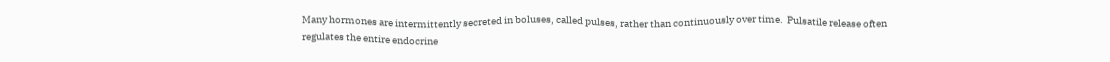Many hormones are intermittently secreted in boluses, called pulses, rather than continuously over time.  Pulsatile release often regulates the entire endocrine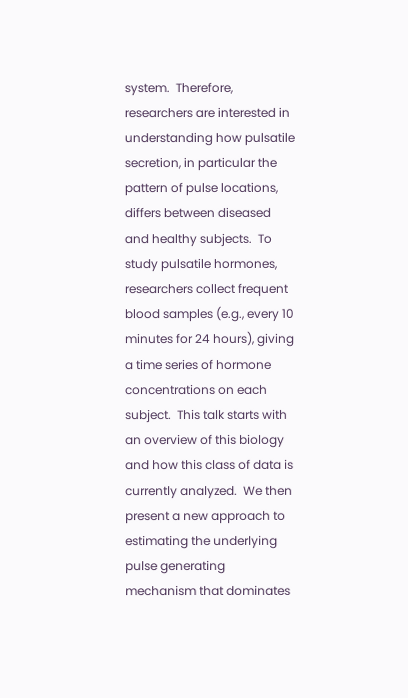system.  Therefore, researchers are interested in understanding how pulsatile secretion, in particular the pattern of pulse locations, differs between diseased and healthy subjects.  To study pulsatile hormones, researchers collect frequent blood samples (e.g., every 10 minutes for 24 hours), giving a time series of hormone concentrations on each subject.  This talk starts with an overview of this biology and how this class of data is currently analyzed.  We then present a new approach to estimating the underlying pulse generating mechanism that dominates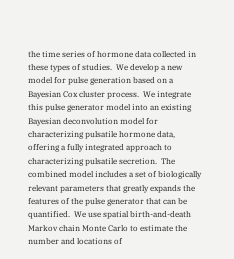the time series of hormone data collected in these types of studies.  We develop a new model for pulse generation based on a Bayesian Cox cluster process.  We integrate this pulse generator model into an existing Bayesian deconvolution model for characterizing pulsatile hormone data, offering a fully integrated approach to characterizing pulsatile secretion.  The combined model includes a set of biologically relevant parameters that greatly expands the features of the pulse generator that can be quantified.  We use spatial birth-and-death Markov chain Monte Carlo to estimate the number and locations of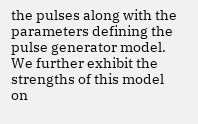the pulses along with the parameters defining the pulse generator model.  We further exhibit the strengths of this model on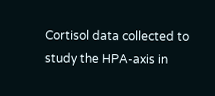Cortisol data collected to study the HPA-axis in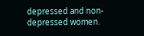depressed and non-depressed women.